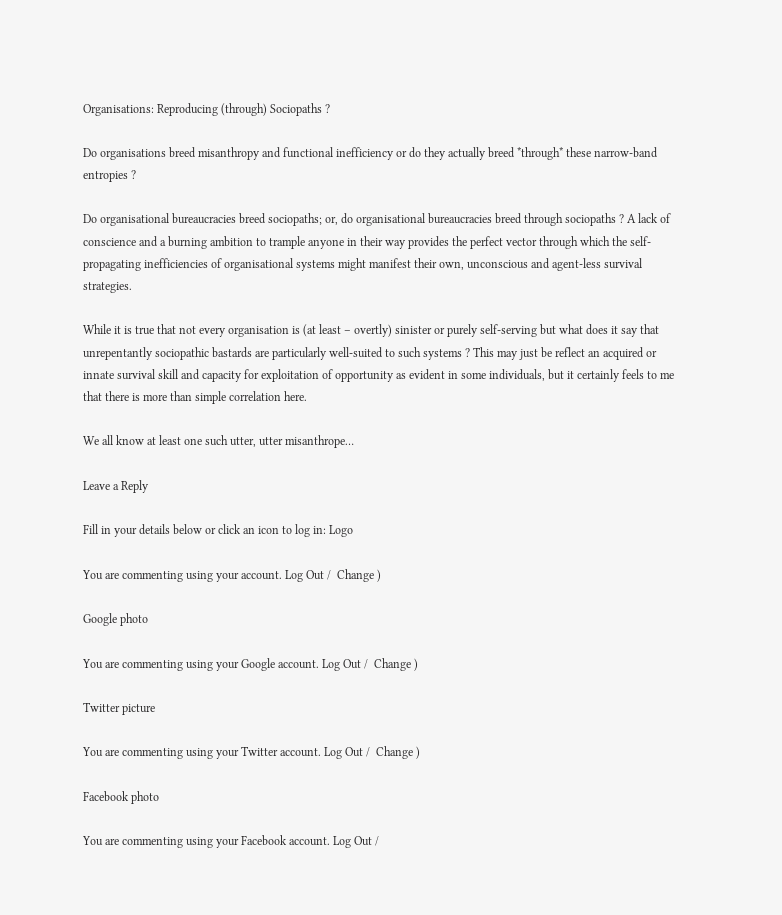Organisations: Reproducing (through) Sociopaths ?

Do organisations breed misanthropy and functional inefficiency or do they actually breed *through* these narrow-band entropies ?

Do organisational bureaucracies breed sociopaths; or, do organisational bureaucracies breed through sociopaths ? A lack of conscience and a burning ambition to trample anyone in their way provides the perfect vector through which the self-propagating inefficiencies of organisational systems might manifest their own, unconscious and agent-less survival strategies.

While it is true that not every organisation is (at least – overtly) sinister or purely self-serving but what does it say that unrepentantly sociopathic bastards are particularly well-suited to such systems ? This may just be reflect an acquired or innate survival skill and capacity for exploitation of opportunity as evident in some individuals, but it certainly feels to me that there is more than simple correlation here.

We all know at least one such utter, utter misanthrope…

Leave a Reply

Fill in your details below or click an icon to log in: Logo

You are commenting using your account. Log Out /  Change )

Google photo

You are commenting using your Google account. Log Out /  Change )

Twitter picture

You are commenting using your Twitter account. Log Out /  Change )

Facebook photo

You are commenting using your Facebook account. Log Out /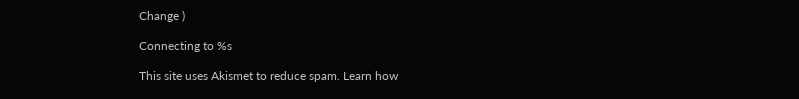Change )

Connecting to %s

This site uses Akismet to reduce spam. Learn how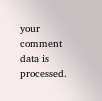your comment data is processed.